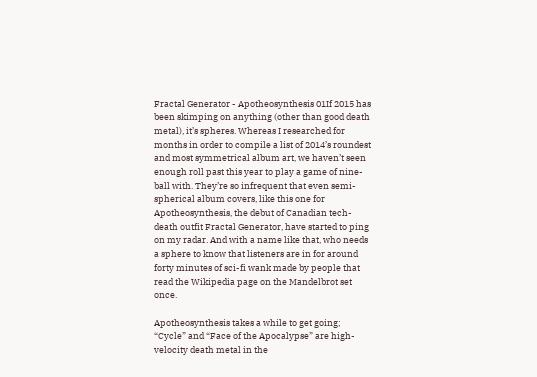Fractal Generator - Apotheosynthesis 01If 2015 has been skimping on anything (other than good death metal), it’s spheres. Whereas I researched for months in order to compile a list of 2014’s roundest and most symmetrical album art, we haven’t seen enough roll past this year to play a game of nine-ball with. They’re so infrequent that even semi-spherical album covers, like this one for Apotheosynthesis, the debut of Canadian tech-death outfit Fractal Generator, have started to ping on my radar. And with a name like that, who needs a sphere to know that listeners are in for around forty minutes of sci-fi wank made by people that read the Wikipedia page on the Mandelbrot set once.

Apotheosynthesis takes a while to get going; “Cycle” and “Face of the Apocalypse” are high-velocity death metal in the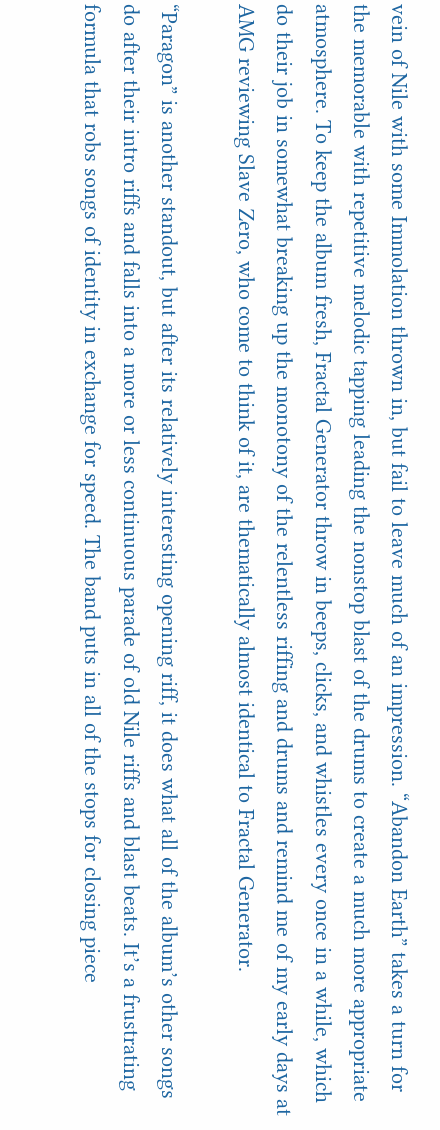vein of Nile with some Immolation thrown in, but fail to leave much of an impression. “Abandon Earth” takes a turn for the memorable with repetitive melodic tapping leading the nonstop blast of the drums to create a much more appropriate atmosphere. To keep the album fresh, Fractal Generator throw in beeps, clicks, and whistles every once in a while, which do their job in somewhat breaking up the monotony of the relentless riffing and drums and remind me of my early days at AMG reviewing Slave Zero, who come to think of it, are thematically almost identical to Fractal Generator.

“Paragon” is another standout, but after its relatively interesting opening riff, it does what all of the album’s other songs do after their intro riffs and falls into a more or less continuous parade of old Nile riffs and blast beats. It’s a frustrating formula that robs songs of identity in exchange for speed. The band puts in all of the stops for closing piece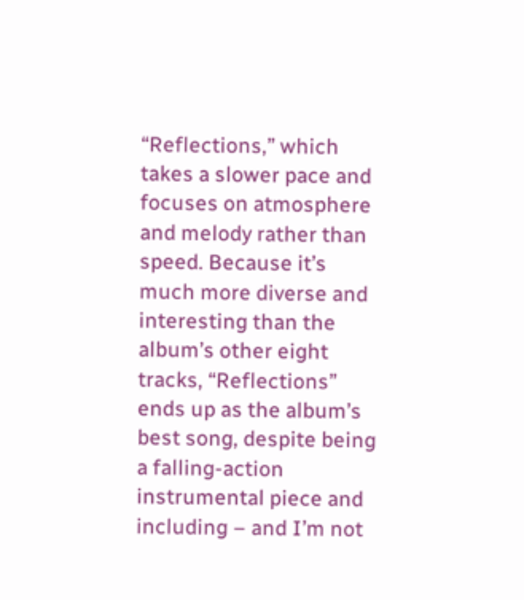“Reflections,” which takes a slower pace and focuses on atmosphere and melody rather than speed. Because it’s much more diverse and interesting than the album’s other eight tracks, “Reflections” ends up as the album’s best song, despite being a falling-action instrumental piece and including – and I’m not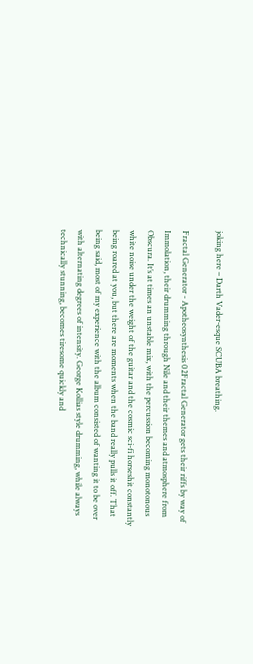joking here – Darth Vader-esque SCUBA breathing.

Fractal Generator - Apotheosynthesis 02Fractal Generator gets their riffs by way of Immolation, their drumming through Nile and their themes and atmosphere from Obscura. It’s at times an unstable mix, with the percussion becoming monotonous white noise under the weight of the guitar and the cosmic sci-fi horseshit constantly being roared at you, but there are moments when the band really pulls it off. That being said, most of my experience with the album consisted of wanting it to be over with alternating degrees of intensity. George Kollias style drumming, while always technically stunning, becomes tiresome quickly and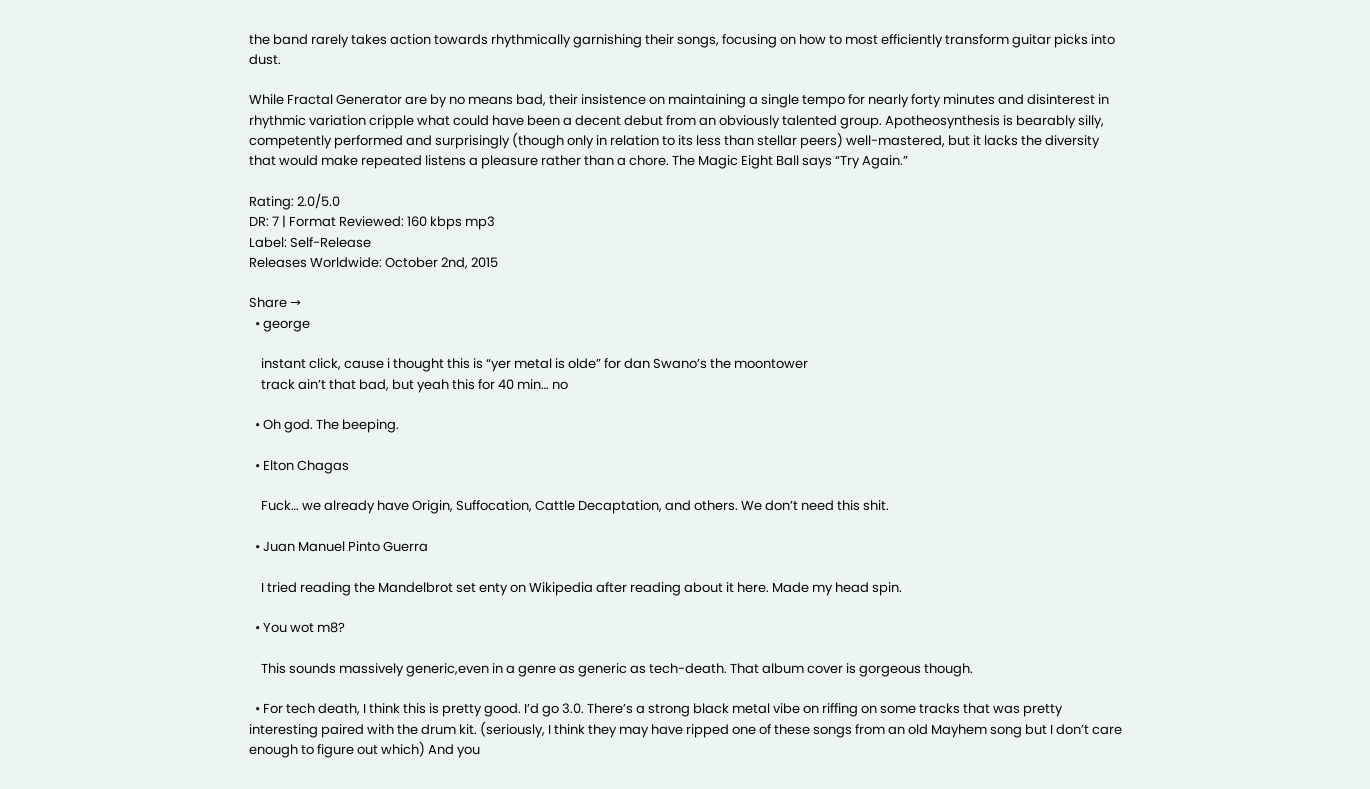the band rarely takes action towards rhythmically garnishing their songs, focusing on how to most efficiently transform guitar picks into dust.

While Fractal Generator are by no means bad, their insistence on maintaining a single tempo for nearly forty minutes and disinterest in rhythmic variation cripple what could have been a decent debut from an obviously talented group. Apotheosynthesis is bearably silly, competently performed and surprisingly (though only in relation to its less than stellar peers) well-mastered, but it lacks the diversity that would make repeated listens a pleasure rather than a chore. The Magic Eight Ball says “Try Again.”

Rating: 2.0/5.0
DR: 7 | Format Reviewed: 160 kbps mp3
Label: Self-Release
Releases Worldwide: October 2nd, 2015

Share →
  • george

    instant click, cause i thought this is “yer metal is olde” for dan Swano’s the moontower
    track ain’t that bad, but yeah this for 40 min… no

  • Oh god. The beeping.

  • Elton Chagas

    Fuck… we already have Origin, Suffocation, Cattle Decaptation, and others. We don’t need this shit.

  • Juan Manuel Pinto Guerra

    I tried reading the Mandelbrot set enty on Wikipedia after reading about it here. Made my head spin.

  • You wot m8?

    This sounds massively generic,even in a genre as generic as tech-death. That album cover is gorgeous though.

  • For tech death, I think this is pretty good. I’d go 3.0. There’s a strong black metal vibe on riffing on some tracks that was pretty interesting paired with the drum kit. (seriously, I think they may have ripped one of these songs from an old Mayhem song but I don’t care enough to figure out which) And you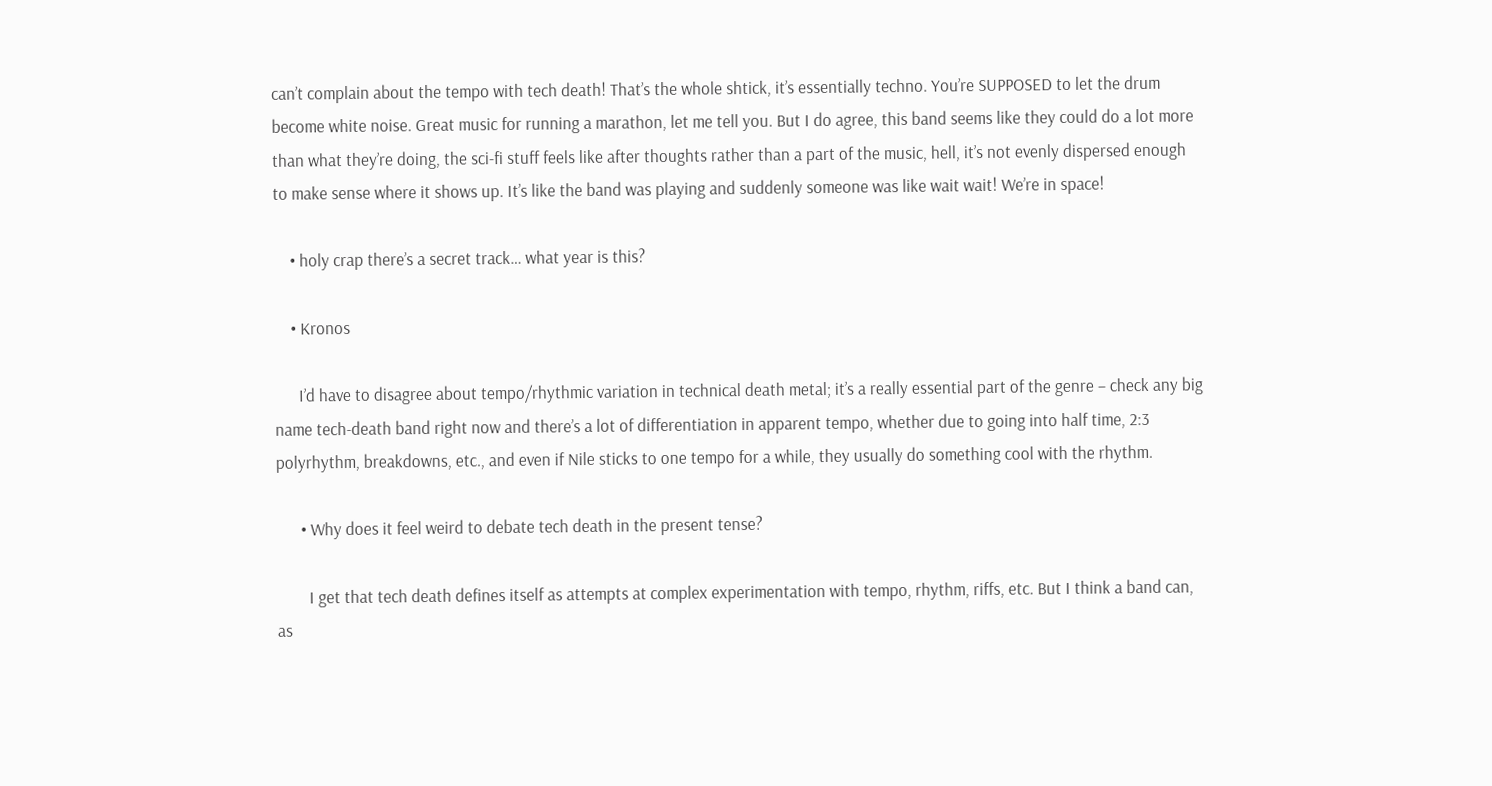can’t complain about the tempo with tech death! That’s the whole shtick, it’s essentially techno. You’re SUPPOSED to let the drum become white noise. Great music for running a marathon, let me tell you. But I do agree, this band seems like they could do a lot more than what they’re doing, the sci-fi stuff feels like after thoughts rather than a part of the music, hell, it’s not evenly dispersed enough to make sense where it shows up. It’s like the band was playing and suddenly someone was like wait wait! We’re in space!

    • holy crap there’s a secret track… what year is this?

    • Kronos

      I’d have to disagree about tempo/rhythmic variation in technical death metal; it’s a really essential part of the genre – check any big name tech-death band right now and there’s a lot of differentiation in apparent tempo, whether due to going into half time, 2:3 polyrhythm, breakdowns, etc., and even if Nile sticks to one tempo for a while, they usually do something cool with the rhythm.

      • Why does it feel weird to debate tech death in the present tense?

        I get that tech death defines itself as attempts at complex experimentation with tempo, rhythm, riffs, etc. But I think a band can, as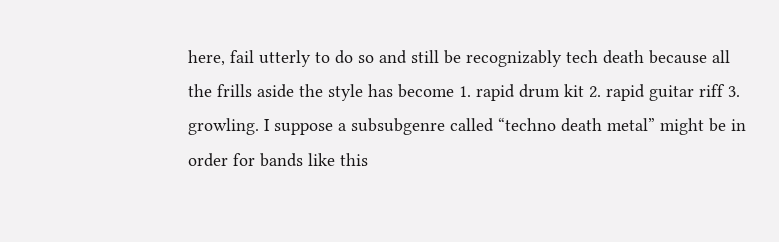here, fail utterly to do so and still be recognizably tech death because all the frills aside the style has become 1. rapid drum kit 2. rapid guitar riff 3. growling. I suppose a subsubgenre called “techno death metal” might be in order for bands like this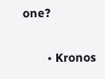one?

        • Kronos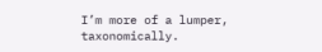I’m more of a lumper, taxonomically.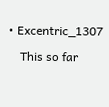• Excentric_1307

    This so far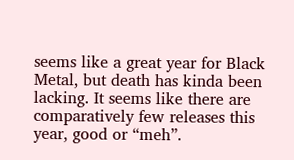seems like a great year for Black Metal, but death has kinda been lacking. It seems like there are comparatively few releases this year, good or “meh”.